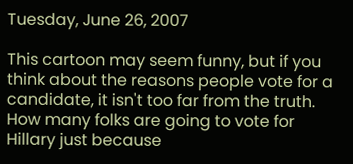Tuesday, June 26, 2007

This cartoon may seem funny, but if you think about the reasons people vote for a candidate, it isn't too far from the truth. How many folks are going to vote for Hillary just because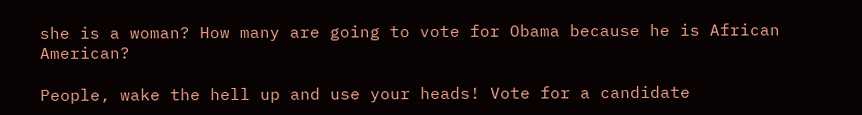she is a woman? How many are going to vote for Obama because he is African American?

People, wake the hell up and use your heads! Vote for a candidate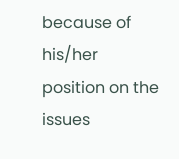because of his/her position on the issues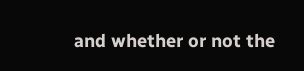and whether or not the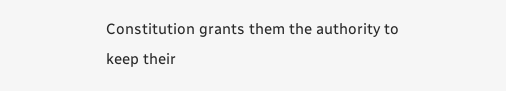Constitution grants them the authority to keep their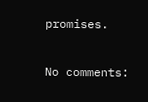promises.

No comments: